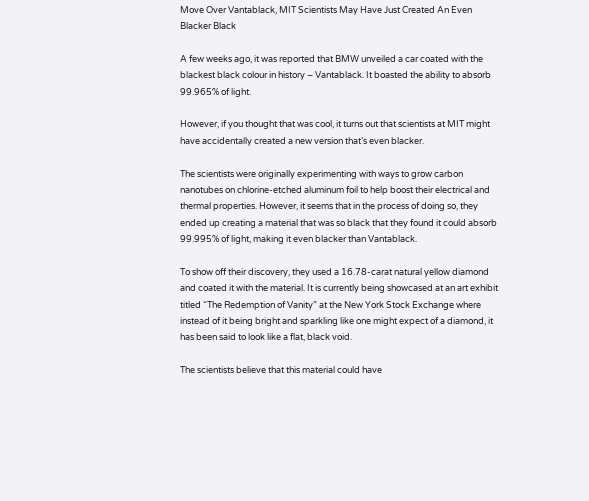Move Over Vantablack, MIT Scientists May Have Just Created An Even Blacker Black

A few weeks ago, it was reported that BMW unveiled a car coated with the blackest black colour in history – Vantablack. It boasted the ability to absorb 99.965% of light.

However, if you thought that was cool, it turns out that scientists at MIT might have accidentally created a new version that’s even blacker.

The scientists were originally experimenting with ways to grow carbon nanotubes on chlorine-etched aluminum foil to help boost their electrical and thermal properties. However, it seems that in the process of doing so, they ended up creating a material that was so black that they found it could absorb 99.995% of light, making it even blacker than Vantablack.

To show off their discovery, they used a 16.78-carat natural yellow diamond and coated it with the material. It is currently being showcased at an art exhibit titled “The Redemption of Vanity” at the New York Stock Exchange where instead of it being bright and sparkling like one might expect of a diamond, it has been said to look like a flat, black void.

The scientists believe that this material could have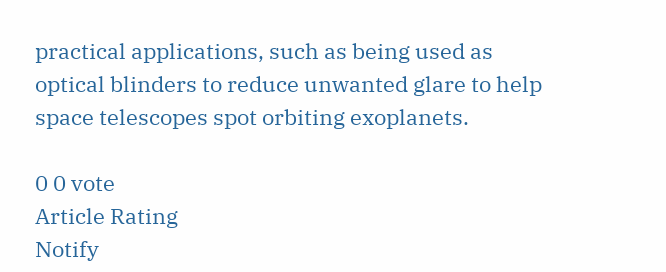practical applications, such as being used as optical blinders to reduce unwanted glare to help space telescopes spot orbiting exoplanets.

0 0 vote
Article Rating
Notify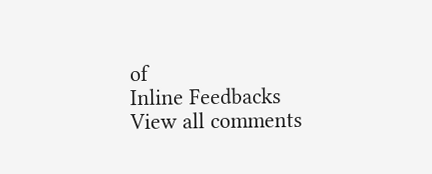of
Inline Feedbacks
View all comments